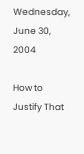Wednesday, June 30, 2004

How to Justify That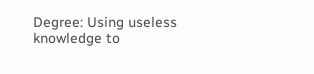Degree: Using useless knowledge to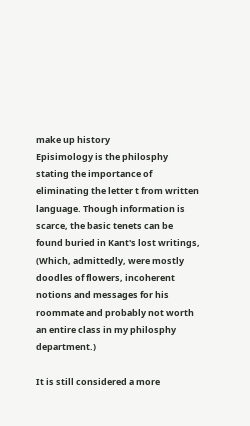make up history
Episimology is the philosphy stating the importance of eliminating the letter t from written language. Though information is scarce, the basic tenets can be found buried in Kant's lost writings, (Which, admittedly, were mostly doodles of flowers, incoherent notions and messages for his roommate and probably not worth an entire class in my philosphy department.)

It is still considered a more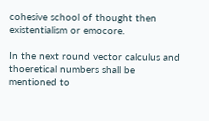cohesive school of thought then existentialism or emocore.

In the next round vector calculus and thoeretical numbers shall be mentioned to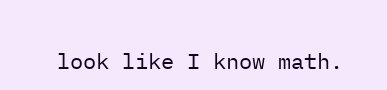look like I know math.